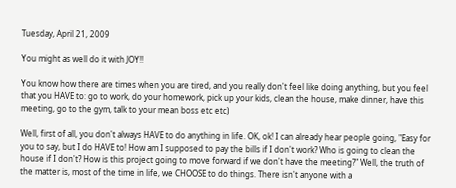Tuesday, April 21, 2009

You might as well do it with JOY!!

You know how there are times when you are tired, and you really don't feel like doing anything, but you feel that you HAVE to: go to work, do your homework, pick up your kids, clean the house, make dinner, have this meeting, go to the gym, talk to your mean boss etc etc)

Well, first of all, you don't always HAVE to do anything in life. OK, ok! I can already hear people going, "Easy for you to say, but I do HAVE to! How am I supposed to pay the bills if I don't work? Who is going to clean the house if I don't? How is this project going to move forward if we don't have the meeting?" Well, the truth of the matter is, most of the time in life, we CHOOSE to do things. There isn't anyone with a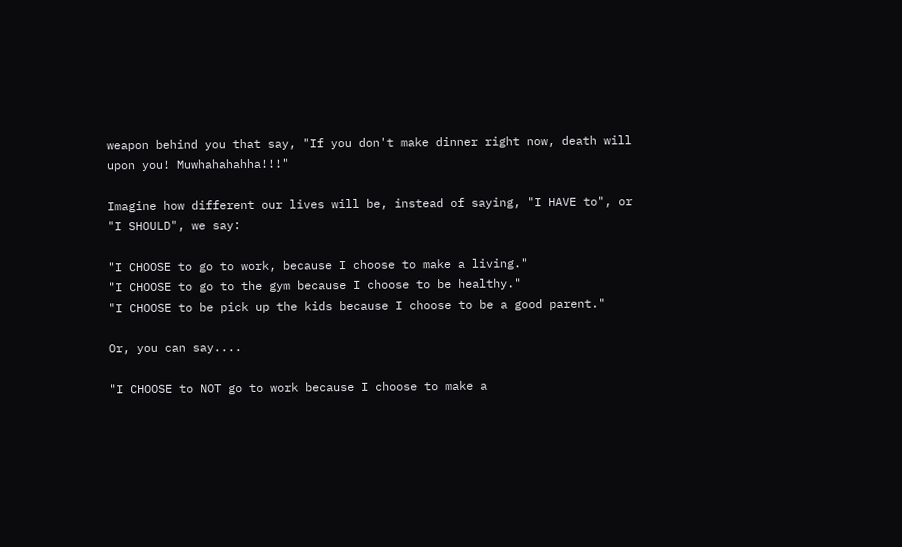weapon behind you that say, "If you don't make dinner right now, death will upon you! Muwhahahahha!!!"

Imagine how different our lives will be, instead of saying, "I HAVE to", or "I SHOULD", we say:

"I CHOOSE to go to work, because I choose to make a living."
"I CHOOSE to go to the gym because I choose to be healthy."
"I CHOOSE to be pick up the kids because I choose to be a good parent."

Or, you can say....

"I CHOOSE to NOT go to work because I choose to make a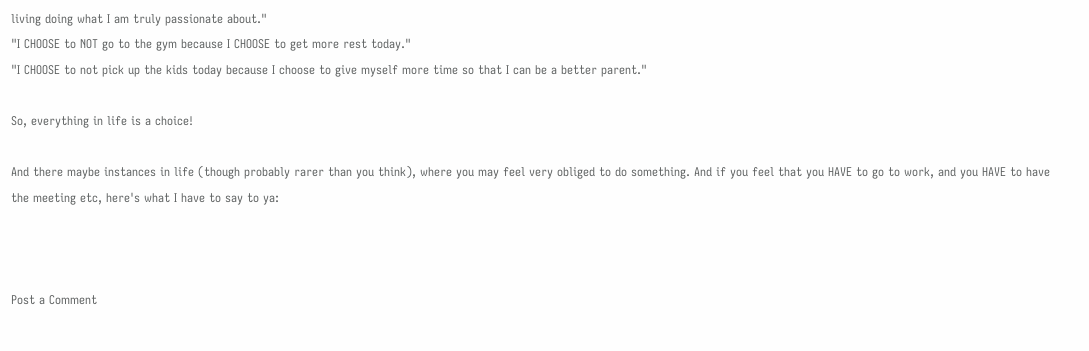living doing what I am truly passionate about."
"I CHOOSE to NOT go to the gym because I CHOOSE to get more rest today."
"I CHOOSE to not pick up the kids today because I choose to give myself more time so that I can be a better parent."

So, everything in life is a choice!

And there maybe instances in life (though probably rarer than you think), where you may feel very obliged to do something. And if you feel that you HAVE to go to work, and you HAVE to have the meeting etc, here's what I have to say to ya:



Post a Comment